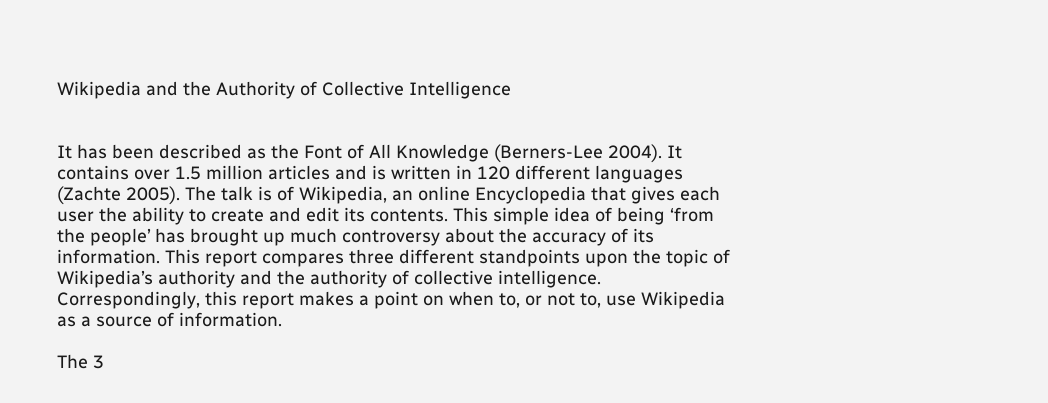Wikipedia and the Authority of Collective Intelligence


It has been described as the Font of All Knowledge (Berners-Lee 2004). It contains over 1.5 million articles and is written in 120 different languages (Zachte 2005). The talk is of Wikipedia, an online Encyclopedia that gives each user the ability to create and edit its contents. This simple idea of being ‘from the people’ has brought up much controversy about the accuracy of its information. This report compares three different standpoints upon the topic of Wikipedia’s authority and the authority of collective intelligence. Correspondingly, this report makes a point on when to, or not to, use Wikipedia as a source of information.

The 3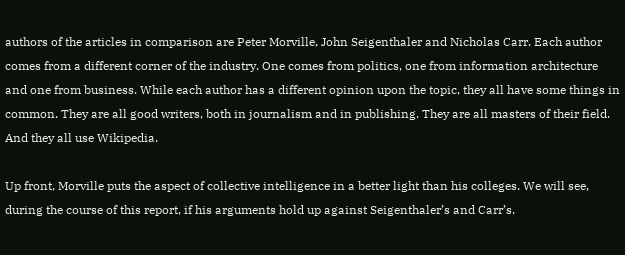authors of the articles in comparison are Peter Morville, John Seigenthaler and Nicholas Carr. Each author comes from a different corner of the industry. One comes from politics, one from information architecture and one from business. While each author has a different opinion upon the topic, they all have some things in common. They are all good writers, both in journalism and in publishing. They are all masters of their field. And they all use Wikipedia.

Up front, Morville puts the aspect of collective intelligence in a better light than his colleges. We will see, during the course of this report, if his arguments hold up against Seigenthaler’s and Carr’s.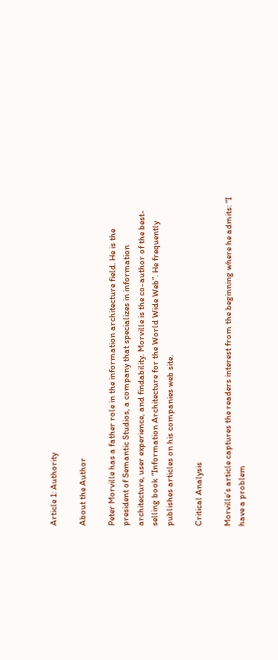Article 1: Authority

About the Author

Peter Morville has a father role in the information architecture field. He is the president of Semantic Studios, a company that specializes in information architecture, user experience, and findability. Morville is the co-author of the best-selling book “Information Architecture for the World Wide Web”. He frequently publishes articles on his companies web site.

Critical Analysis

Morville’s article captures the readers interest from the beginning where he admits: “I have a problem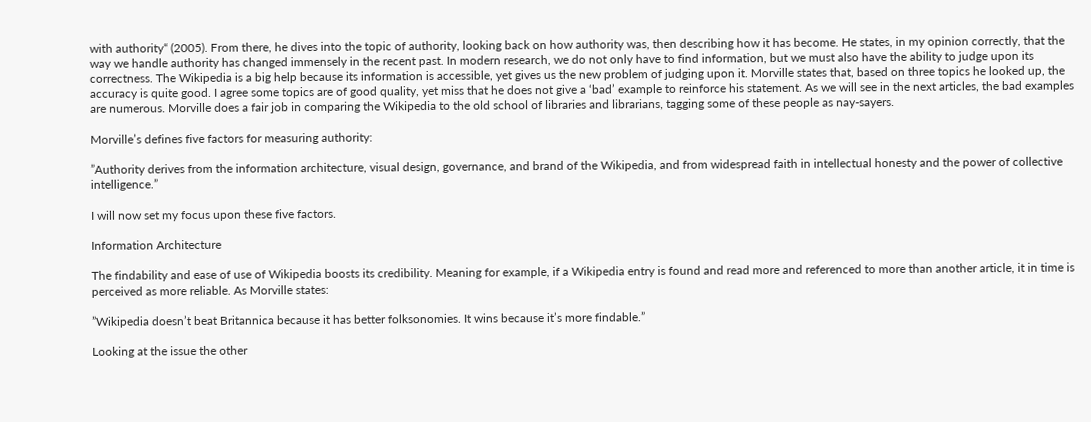with authority“ (2005). From there, he dives into the topic of authority, looking back on how authority was, then describing how it has become. He states, in my opinion correctly, that the way we handle authority has changed immensely in the recent past. In modern research, we do not only have to find information, but we must also have the ability to judge upon its correctness. The Wikipedia is a big help because its information is accessible, yet gives us the new problem of judging upon it. Morville states that, based on three topics he looked up, the accuracy is quite good. I agree some topics are of good quality, yet miss that he does not give a ‘bad’ example to reinforce his statement. As we will see in the next articles, the bad examples are numerous. Morville does a fair job in comparing the Wikipedia to the old school of libraries and librarians, tagging some of these people as nay-sayers.

Morville’s defines five factors for measuring authority:

”Authority derives from the information architecture, visual design, governance, and brand of the Wikipedia, and from widespread faith in intellectual honesty and the power of collective intelligence.”

I will now set my focus upon these five factors.

Information Architecture

The findability and ease of use of Wikipedia boosts its credibility. Meaning for example, if a Wikipedia entry is found and read more and referenced to more than another article, it in time is perceived as more reliable. As Morville states:

”Wikipedia doesn’t beat Britannica because it has better folksonomies. It wins because it’s more findable.”

Looking at the issue the other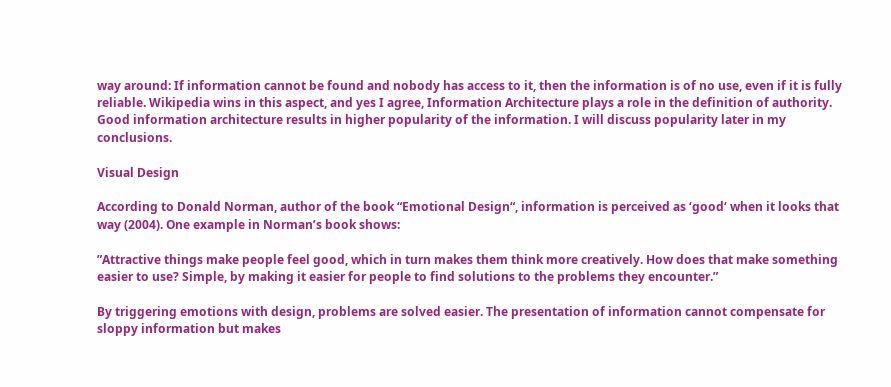way around: If information cannot be found and nobody has access to it, then the information is of no use, even if it is fully reliable. Wikipedia wins in this aspect, and yes I agree, Information Architecture plays a role in the definition of authority. Good information architecture results in higher popularity of the information. I will discuss popularity later in my conclusions.

Visual Design

According to Donald Norman, author of the book “Emotional Design“, information is perceived as ‘good‘ when it looks that way (2004). One example in Norman’s book shows:

”Attractive things make people feel good, which in turn makes them think more creatively. How does that make something easier to use? Simple, by making it easier for people to find solutions to the problems they encounter.”

By triggering emotions with design, problems are solved easier. The presentation of information cannot compensate for sloppy information but makes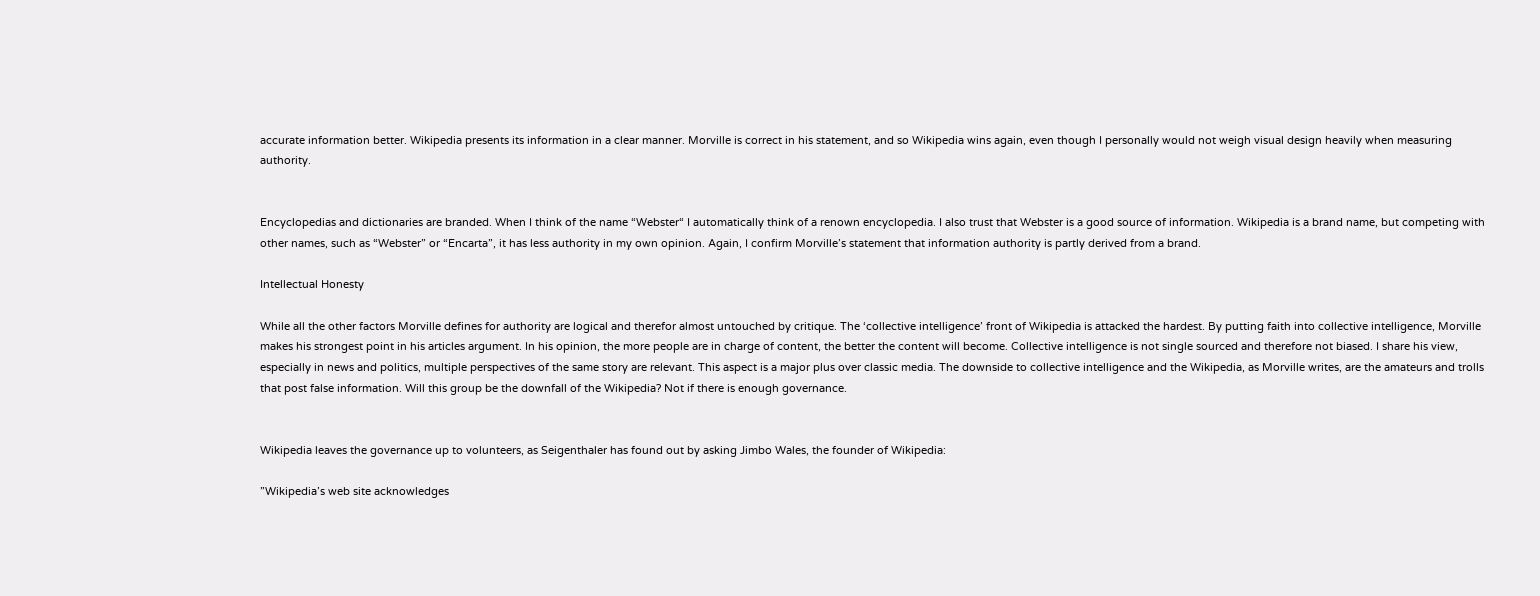accurate information better. Wikipedia presents its information in a clear manner. Morville is correct in his statement, and so Wikipedia wins again, even though I personally would not weigh visual design heavily when measuring authority.


Encyclopedias and dictionaries are branded. When I think of the name “Webster“ I automatically think of a renown encyclopedia. I also trust that Webster is a good source of information. Wikipedia is a brand name, but competing with other names, such as “Webster” or “Encarta”, it has less authority in my own opinion. Again, I confirm Morville’s statement that information authority is partly derived from a brand.

Intellectual Honesty

While all the other factors Morville defines for authority are logical and therefor almost untouched by critique. The ‘collective intelligence’ front of Wikipedia is attacked the hardest. By putting faith into collective intelligence, Morville makes his strongest point in his articles argument. In his opinion, the more people are in charge of content, the better the content will become. Collective intelligence is not single sourced and therefore not biased. I share his view, especially in news and politics, multiple perspectives of the same story are relevant. This aspect is a major plus over classic media. The downside to collective intelligence and the Wikipedia, as Morville writes, are the amateurs and trolls that post false information. Will this group be the downfall of the Wikipedia? Not if there is enough governance.


Wikipedia leaves the governance up to volunteers, as Seigenthaler has found out by asking Jimbo Wales, the founder of Wikipedia:

”Wikipedia’s web site acknowledges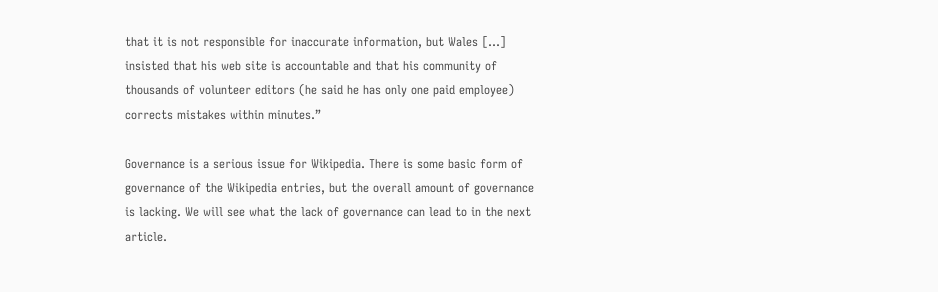that it is not responsible for inaccurate information, but Wales […] insisted that his web site is accountable and that his community of thousands of volunteer editors (he said he has only one paid employee) corrects mistakes within minutes.”

Governance is a serious issue for Wikipedia. There is some basic form of governance of the Wikipedia entries, but the overall amount of governance is lacking. We will see what the lack of governance can lead to in the next article.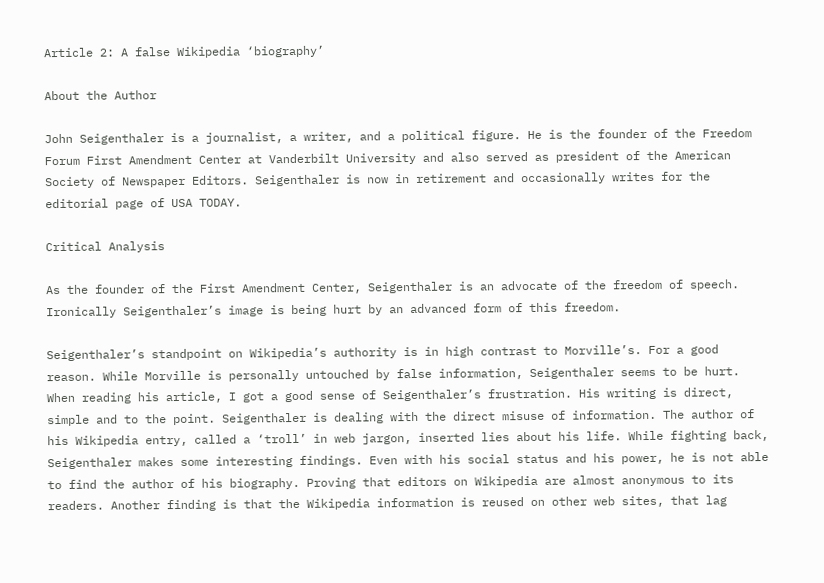Article 2: A false Wikipedia ‘biography’

About the Author

John Seigenthaler is a journalist, a writer, and a political figure. He is the founder of the Freedom Forum First Amendment Center at Vanderbilt University and also served as president of the American Society of Newspaper Editors. Seigenthaler is now in retirement and occasionally writes for the editorial page of USA TODAY.

Critical Analysis

As the founder of the First Amendment Center, Seigenthaler is an advocate of the freedom of speech. Ironically Seigenthaler’s image is being hurt by an advanced form of this freedom.

Seigenthaler’s standpoint on Wikipedia’s authority is in high contrast to Morville’s. For a good reason. While Morville is personally untouched by false information, Seigenthaler seems to be hurt. When reading his article, I got a good sense of Seigenthaler’s frustration. His writing is direct, simple and to the point. Seigenthaler is dealing with the direct misuse of information. The author of his Wikipedia entry, called a ‘troll’ in web jargon, inserted lies about his life. While fighting back, Seigenthaler makes some interesting findings. Even with his social status and his power, he is not able to find the author of his biography. Proving that editors on Wikipedia are almost anonymous to its readers. Another finding is that the Wikipedia information is reused on other web sites, that lag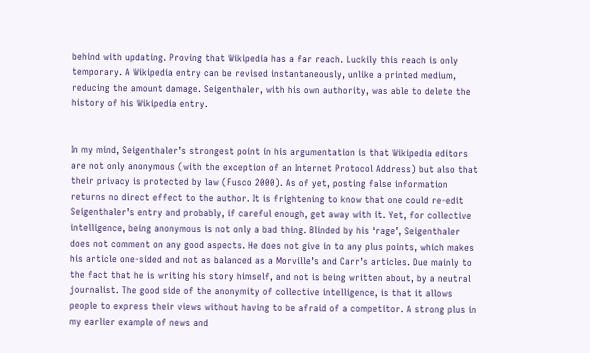behind with updating. Proving that Wikipedia has a far reach. Luckily this reach is only temporary. A Wikipedia entry can be revised instantaneously, unlike a printed medium, reducing the amount damage. Seigenthaler, with his own authority, was able to delete the history of his Wikipedia entry.


In my mind, Seigenthaler’s strongest point in his argumentation is that Wikipedia editors are not only anonymous (with the exception of an Internet Protocol Address) but also that their privacy is protected by law (Fusco 2000). As of yet, posting false information returns no direct effect to the author. It is frightening to know that one could re-edit Seigenthaler’s entry and probably, if careful enough, get away with it. Yet, for collective intelligence, being anonymous is not only a bad thing. Blinded by his ‘rage’, Seigenthaler does not comment on any good aspects. He does not give in to any plus points, which makes his article one-sided and not as balanced as a Morville’s and Carr’s articles. Due mainly to the fact that he is writing his story himself, and not is being written about, by a neutral journalist. The good side of the anonymity of collective intelligence, is that it allows people to express their views without having to be afraid of a competitor. A strong plus in my earlier example of news and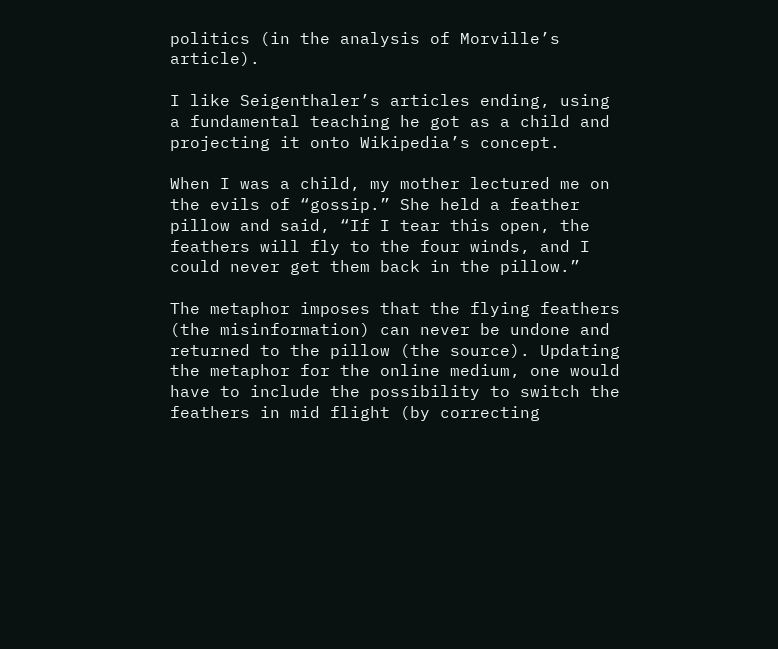politics (in the analysis of Morville’s article).

I like Seigenthaler’s articles ending, using a fundamental teaching he got as a child and projecting it onto Wikipedia’s concept.

When I was a child, my mother lectured me on the evils of “gossip.” She held a feather pillow and said, “If I tear this open, the feathers will fly to the four winds, and I could never get them back in the pillow.”

The metaphor imposes that the flying feathers (the misinformation) can never be undone and returned to the pillow (the source). Updating the metaphor for the online medium, one would have to include the possibility to switch the feathers in mid flight (by correcting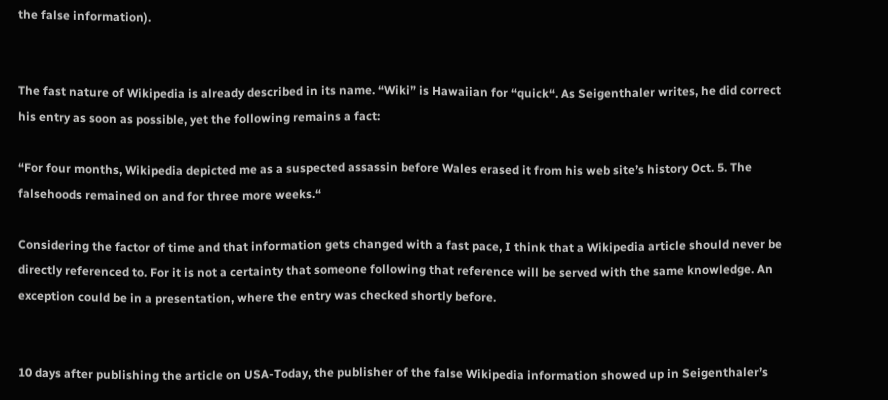the false information).


The fast nature of Wikipedia is already described in its name. “Wiki” is Hawaiian for “quick“. As Seigenthaler writes, he did correct his entry as soon as possible, yet the following remains a fact:

“For four months, Wikipedia depicted me as a suspected assassin before Wales erased it from his web site’s history Oct. 5. The falsehoods remained on and for three more weeks.“

Considering the factor of time and that information gets changed with a fast pace, I think that a Wikipedia article should never be directly referenced to. For it is not a certainty that someone following that reference will be served with the same knowledge. An exception could be in a presentation, where the entry was checked shortly before.


10 days after publishing the article on USA-Today, the publisher of the false Wikipedia information showed up in Seigenthaler’s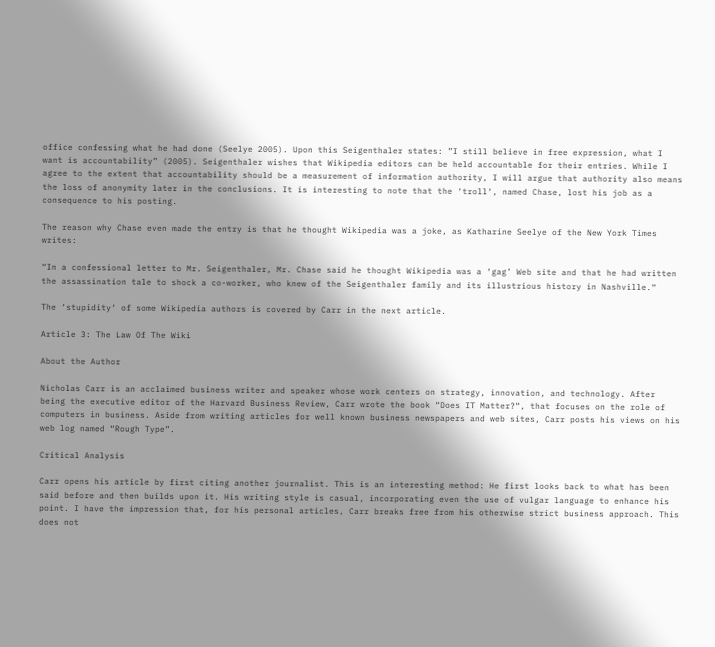office confessing what he had done (Seelye 2005). Upon this Seigenthaler states: ”I still believe in free expression, what I want is accountability” (2005). Seigenthaler wishes that Wikipedia editors can be held accountable for their entries. While I agree to the extent that accountability should be a measurement of information authority, I will argue that authority also means the loss of anonymity later in the conclusions. It is interesting to note that the ‘troll‘, named Chase, lost his job as a consequence to his posting.

The reason why Chase even made the entry is that he thought Wikipedia was a joke, as Katharine Seelye of the New York Times writes:

“In a confessional letter to Mr. Seigenthaler, Mr. Chase said he thought Wikipedia was a ‘gag’ Web site and that he had written the assassination tale to shock a co-worker, who knew of the Seigenthaler family and its illustrious history in Nashville.“

The ‘stupidity‘ of some Wikipedia authors is covered by Carr in the next article.

Article 3: The Law Of The Wiki

About the Author

Nicholas Carr is an acclaimed business writer and speaker whose work centers on strategy, innovation, and technology. After being the executive editor of the Harvard Business Review, Carr wrote the book “Does IT Matter?“, that focuses on the role of computers in business. Aside from writing articles for well known business newspapers and web sites, Carr posts his views on his web log named “Rough Type”.

Critical Analysis

Carr opens his article by first citing another journalist. This is an interesting method: He first looks back to what has been said before and then builds upon it. His writing style is casual, incorporating even the use of vulgar language to enhance his point. I have the impression that, for his personal articles, Carr breaks free from his otherwise strict business approach. This does not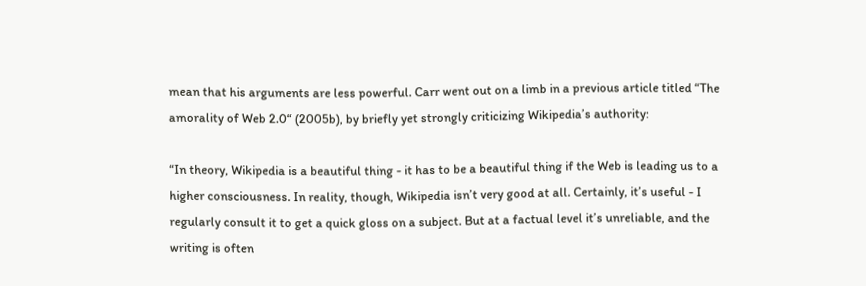mean that his arguments are less powerful. Carr went out on a limb in a previous article titled “The amorality of Web 2.0“ (2005b), by briefly yet strongly criticizing Wikipedia’s authority:

“In theory, Wikipedia is a beautiful thing - it has to be a beautiful thing if the Web is leading us to a higher consciousness. In reality, though, Wikipedia isn’t very good at all. Certainly, it’s useful - I regularly consult it to get a quick gloss on a subject. But at a factual level it’s unreliable, and the writing is often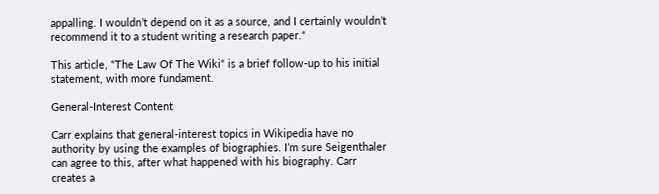appalling. I wouldn’t depend on it as a source, and I certainly wouldn’t recommend it to a student writing a research paper.“

This article, “The Law Of The Wiki“ is a brief follow-up to his initial statement, with more fundament.

General-Interest Content

Carr explains that general-interest topics in Wikipedia have no authority by using the examples of biographies. I’m sure Seigenthaler can agree to this, after what happened with his biography. Carr creates a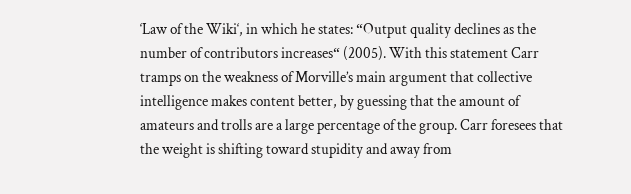‘Law of the Wiki‘, in which he states: “Output quality declines as the number of contributors increases“ (2005). With this statement Carr tramps on the weakness of Morville’s main argument that collective intelligence makes content better, by guessing that the amount of amateurs and trolls are a large percentage of the group. Carr foresees that the weight is shifting toward stupidity and away from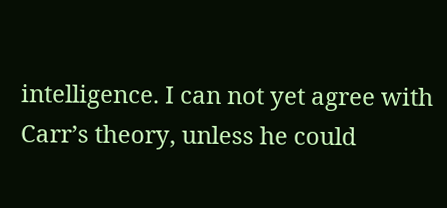intelligence. I can not yet agree with Carr’s theory, unless he could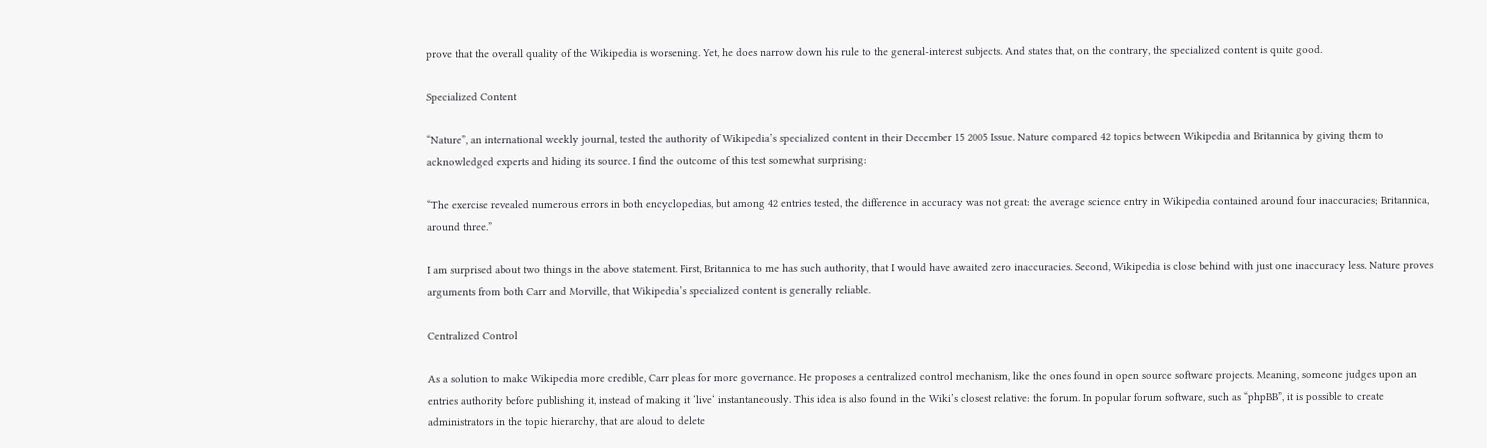prove that the overall quality of the Wikipedia is worsening. Yet, he does narrow down his rule to the general-interest subjects. And states that, on the contrary, the specialized content is quite good.

Specialized Content

“Nature”, an international weekly journal, tested the authority of Wikipedia’s specialized content in their December 15 2005 Issue. Nature compared 42 topics between Wikipedia and Britannica by giving them to acknowledged experts and hiding its source. I find the outcome of this test somewhat surprising:

“The exercise revealed numerous errors in both encyclopedias, but among 42 entries tested, the difference in accuracy was not great: the average science entry in Wikipedia contained around four inaccuracies; Britannica, around three.”

I am surprised about two things in the above statement. First, Britannica to me has such authority, that I would have awaited zero inaccuracies. Second, Wikipedia is close behind with just one inaccuracy less. Nature proves arguments from both Carr and Morville, that Wikipedia’s specialized content is generally reliable.

Centralized Control

As a solution to make Wikipedia more credible, Carr pleas for more governance. He proposes a centralized control mechanism, like the ones found in open source software projects. Meaning, someone judges upon an entries authority before publishing it, instead of making it ‘live‘ instantaneously. This idea is also found in the Wiki’s closest relative: the forum. In popular forum software, such as “phpBB”, it is possible to create administrators in the topic hierarchy, that are aloud to delete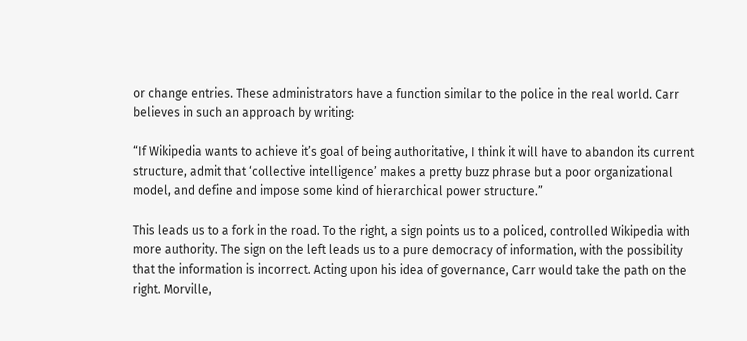or change entries. These administrators have a function similar to the police in the real world. Carr believes in such an approach by writing:

“If Wikipedia wants to achieve it’s goal of being authoritative, I think it will have to abandon its current structure, admit that ‘collective intelligence’ makes a pretty buzz phrase but a poor organizational model, and define and impose some kind of hierarchical power structure.”

This leads us to a fork in the road. To the right, a sign points us to a policed, controlled Wikipedia with more authority. The sign on the left leads us to a pure democracy of information, with the possibility that the information is incorrect. Acting upon his idea of governance, Carr would take the path on the right. Morville,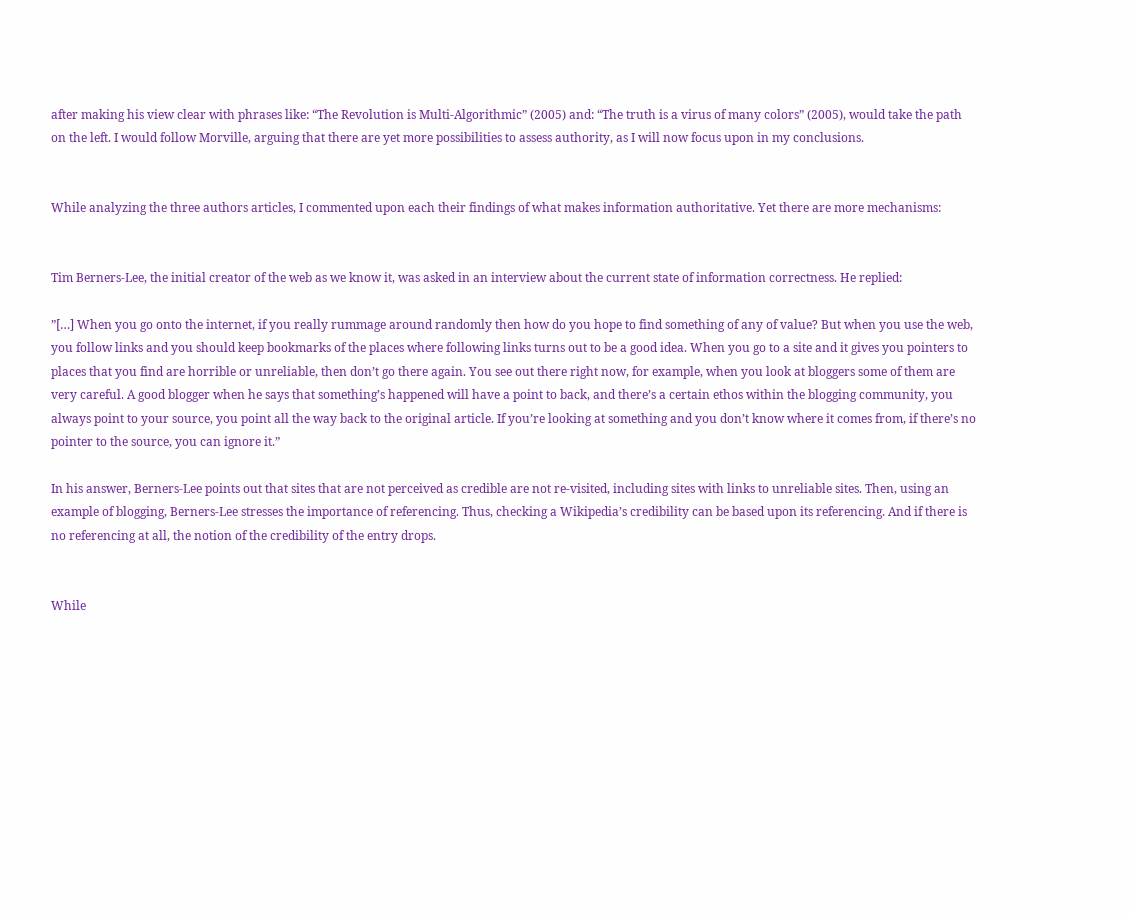after making his view clear with phrases like: “The Revolution is Multi-Algorithmic” (2005) and: “The truth is a virus of many colors” (2005), would take the path on the left. I would follow Morville, arguing that there are yet more possibilities to assess authority, as I will now focus upon in my conclusions.


While analyzing the three authors articles, I commented upon each their findings of what makes information authoritative. Yet there are more mechanisms:


Tim Berners-Lee, the initial creator of the web as we know it, was asked in an interview about the current state of information correctness. He replied:

”[…] When you go onto the internet, if you really rummage around randomly then how do you hope to find something of any of value? But when you use the web, you follow links and you should keep bookmarks of the places where following links turns out to be a good idea. When you go to a site and it gives you pointers to places that you find are horrible or unreliable, then don’t go there again. You see out there right now, for example, when you look at bloggers some of them are very careful. A good blogger when he says that something’s happened will have a point to back, and there’s a certain ethos within the blogging community, you always point to your source, you point all the way back to the original article. If you’re looking at something and you don’t know where it comes from, if there’s no pointer to the source, you can ignore it.”

In his answer, Berners-Lee points out that sites that are not perceived as credible are not re-visited, including sites with links to unreliable sites. Then, using an example of blogging, Berners-Lee stresses the importance of referencing. Thus, checking a Wikipedia’s credibility can be based upon its referencing. And if there is no referencing at all, the notion of the credibility of the entry drops.


While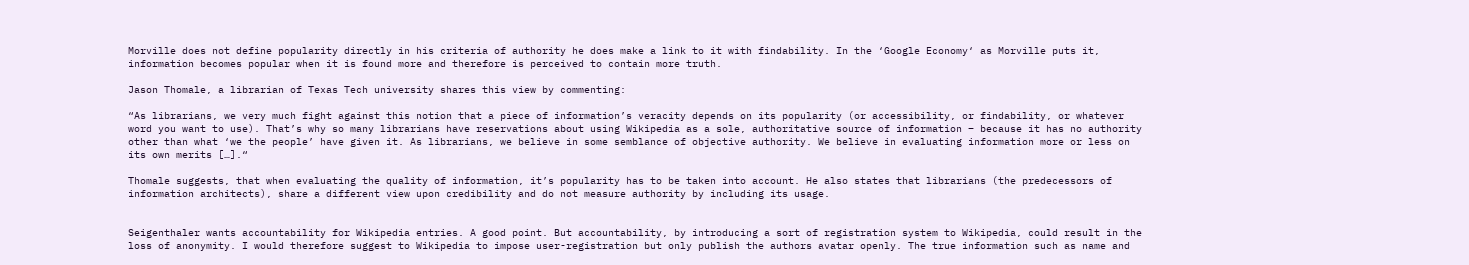Morville does not define popularity directly in his criteria of authority he does make a link to it with findability. In the ‘Google Economy‘ as Morville puts it, information becomes popular when it is found more and therefore is perceived to contain more truth.

Jason Thomale, a librarian of Texas Tech university shares this view by commenting:

“As librarians, we very much fight against this notion that a piece of information’s veracity depends on its popularity (or accessibility, or findability, or whatever word you want to use). That’s why so many librarians have reservations about using Wikipedia as a sole, authoritative source of information – because it has no authority other than what ‘we the people’ have given it. As librarians, we believe in some semblance of objective authority. We believe in evaluating information more or less on its own merits […].“

Thomale suggests, that when evaluating the quality of information, it’s popularity has to be taken into account. He also states that librarians (the predecessors of information architects), share a different view upon credibility and do not measure authority by including its usage.


Seigenthaler wants accountability for Wikipedia entries. A good point. But accountability, by introducing a sort of registration system to Wikipedia, could result in the loss of anonymity. I would therefore suggest to Wikipedia to impose user-registration but only publish the authors avatar openly. The true information such as name and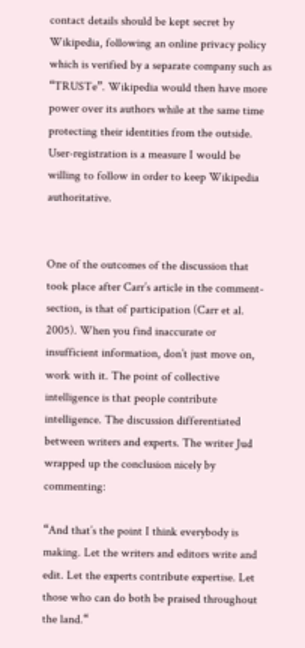contact details should be kept secret by Wikipedia, following an online privacy policy which is verified by a separate company such as “TRUSTe”. Wikipedia would then have more power over its authors while at the same time protecting their identities from the outside. User-registration is a measure I would be willing to follow in order to keep Wikipedia authoritative.


One of the outcomes of the discussion that took place after Carr’s article in the comment-section, is that of participation (Carr et al. 2005). When you find inaccurate or insufficient information, don’t just move on, work with it. The point of collective intelligence is that people contribute intelligence. The discussion differentiated between writers and experts. The writer Jud wrapped up the conclusion nicely by commenting:

“And that’s the point I think everybody is making. Let the writers and editors write and edit. Let the experts contribute expertise. Let those who can do both be praised throughout the land.“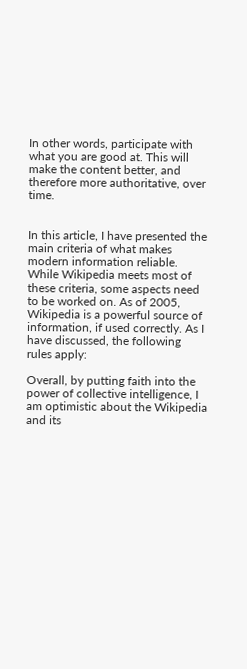In other words, participate with what you are good at. This will make the content better, and therefore more authoritative, over time.


In this article, I have presented the main criteria of what makes modern information reliable. While Wikipedia meets most of these criteria, some aspects need to be worked on. As of 2005, Wikipedia is a powerful source of information, if used correctly. As I have discussed, the following rules apply:

Overall, by putting faith into the power of collective intelligence, I am optimistic about the Wikipedia and its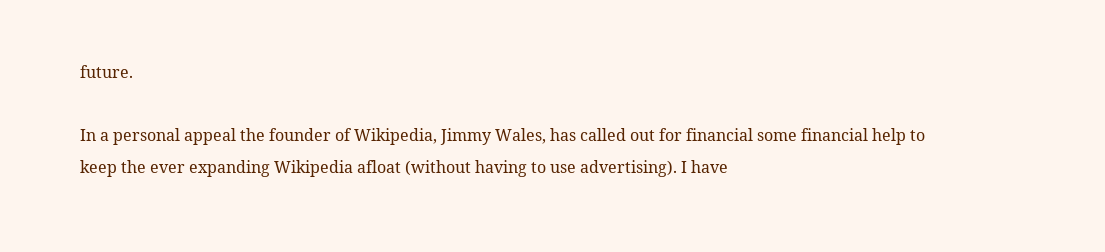future.

In a personal appeal the founder of Wikipedia, Jimmy Wales, has called out for financial some financial help to keep the ever expanding Wikipedia afloat (without having to use advertising). I have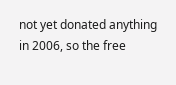not yet donated anything in 2006, so the free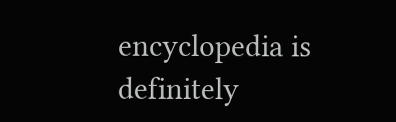encyclopedia is definitely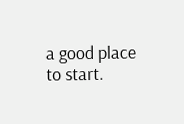a good place to start.